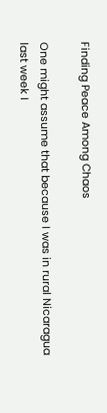Finding Peace Among Chaos

One might assume that because I was in rural Nicaragua last week I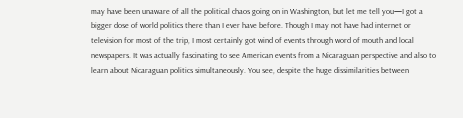may have been unaware of all the political chaos going on in Washington, but let me tell you—I got a bigger dose of world politics there than I ever have before. Though I may not have had internet or television for most of the trip, I most certainly got wind of events through word of mouth and local newspapers. It was actually fascinating to see American events from a Nicaraguan perspective and also to learn about Nicaraguan politics simultaneously. You see, despite the huge dissimilarities between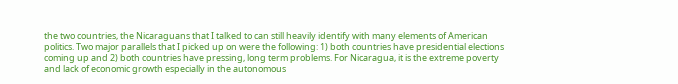the two countries, the Nicaraguans that I talked to can still heavily identify with many elements of American politics. Two major parallels that I picked up on were the following: 1) both countries have presidential elections coming up and 2) both countries have pressing, long term problems. For Nicaragua, it is the extreme poverty and lack of economic growth especially in the autonomous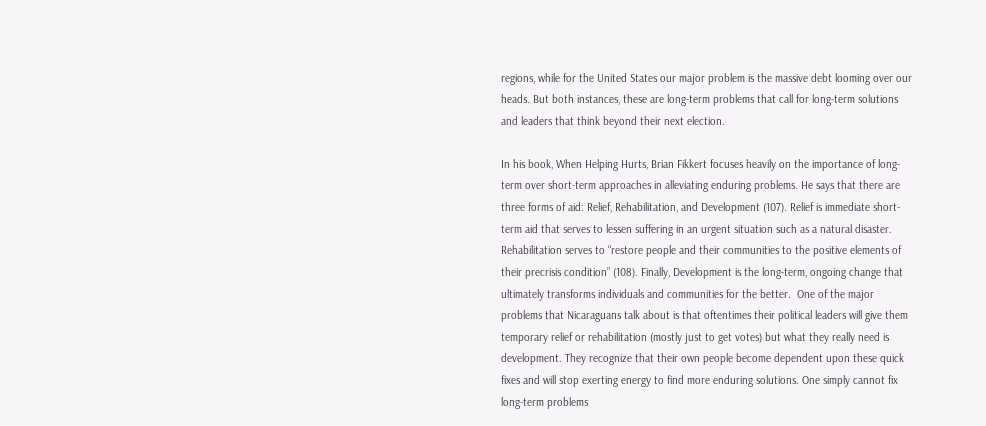regions, while for the United States our major problem is the massive debt looming over our heads. But both instances, these are long-term problems that call for long-term solutions and leaders that think beyond their next election.

In his book, When Helping Hurts, Brian Fikkert focuses heavily on the importance of long-term over short-term approaches in alleviating enduring problems. He says that there are three forms of aid: Relief, Rehabilitation, and Development (107). Relief is immediate short-term aid that serves to lessen suffering in an urgent situation such as a natural disaster. Rehabilitation serves to “restore people and their communities to the positive elements of their precrisis condition” (108). Finally, Development is the long-term, ongoing change that ultimately transforms individuals and communities for the better.  One of the major problems that Nicaraguans talk about is that oftentimes their political leaders will give them temporary relief or rehabilitation (mostly just to get votes) but what they really need is development. They recognize that their own people become dependent upon these quick fixes and will stop exerting energy to find more enduring solutions. One simply cannot fix long-term problems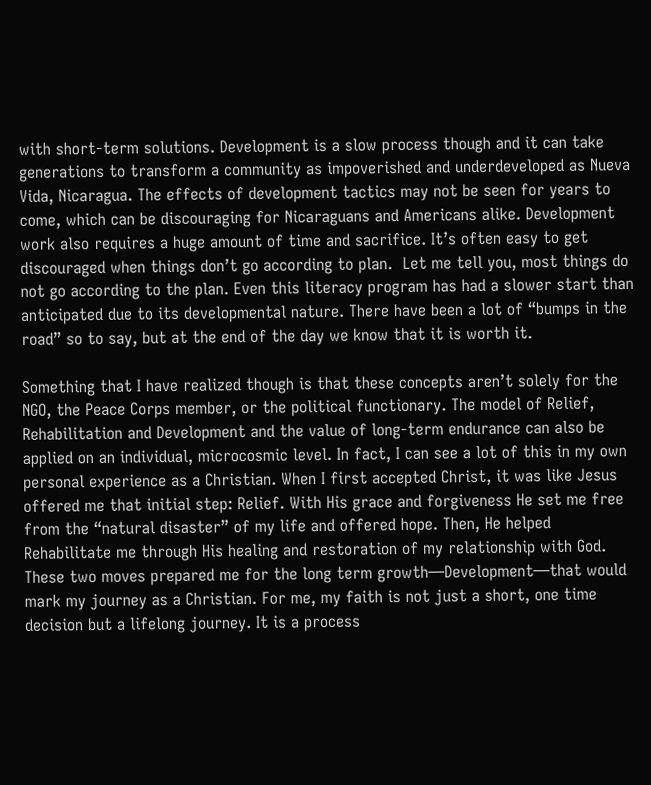with short-term solutions. Development is a slow process though and it can take generations to transform a community as impoverished and underdeveloped as Nueva Vida, Nicaragua. The effects of development tactics may not be seen for years to come, which can be discouraging for Nicaraguans and Americans alike. Development work also requires a huge amount of time and sacrifice. It’s often easy to get discouraged when things don’t go according to plan.  Let me tell you, most things do not go according to the plan. Even this literacy program has had a slower start than anticipated due to its developmental nature. There have been a lot of “bumps in the road” so to say, but at the end of the day we know that it is worth it.

Something that I have realized though is that these concepts aren’t solely for the NGO, the Peace Corps member, or the political functionary. The model of Relief, Rehabilitation and Development and the value of long-term endurance can also be applied on an individual, microcosmic level. In fact, I can see a lot of this in my own personal experience as a Christian. When I first accepted Christ, it was like Jesus offered me that initial step: Relief. With His grace and forgiveness He set me free from the “natural disaster” of my life and offered hope. Then, He helped Rehabilitate me through His healing and restoration of my relationship with God. These two moves prepared me for the long term growth—Development—that would mark my journey as a Christian. For me, my faith is not just a short, one time decision but a lifelong journey. It is a process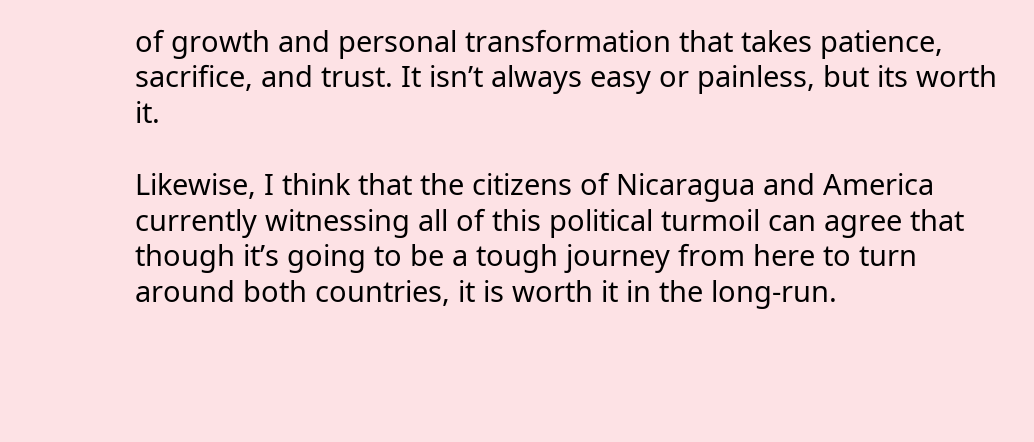of growth and personal transformation that takes patience, sacrifice, and trust. It isn’t always easy or painless, but its worth it.

Likewise, I think that the citizens of Nicaragua and America currently witnessing all of this political turmoil can agree that though it’s going to be a tough journey from here to turn around both countries, it is worth it in the long-run.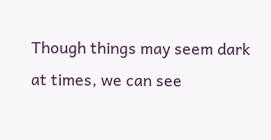Though things may seem dark at times, we can see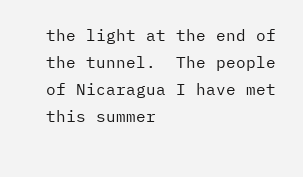the light at the end of the tunnel.  The people of Nicaragua I have met this summer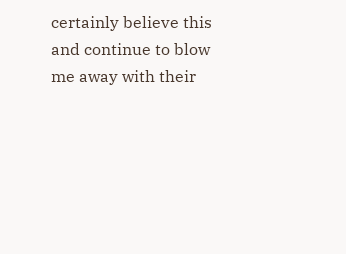certainly believe this and continue to blow me away with their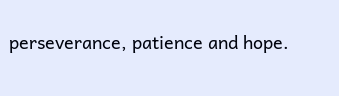perseverance, patience and hope.